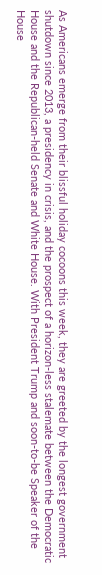As Americans emerge from their blissful holiday cocoons this week, they are greeted by the longest government shutdown since 2013, a presidency in crisis, and the prospect of a horizon-less stalemate between the Democratic House and the Republican-held Senate and White House. With President Trump and soon-to-be Speaker of the House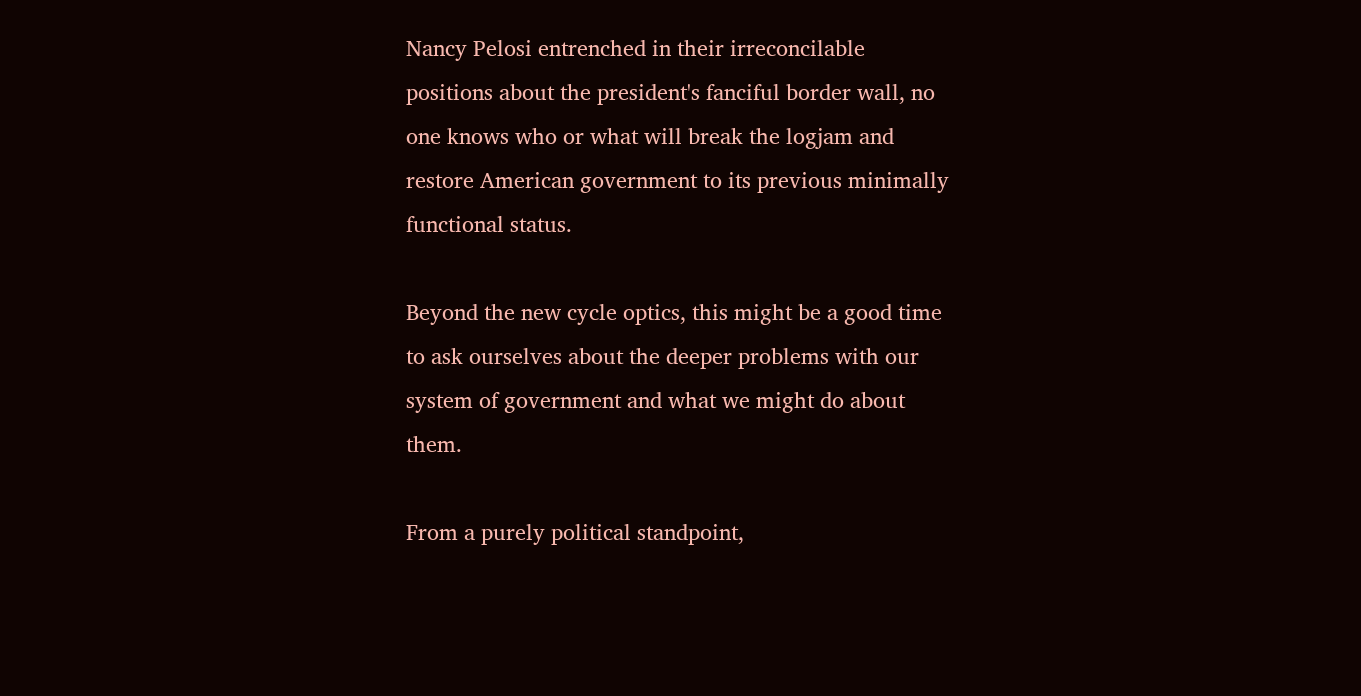Nancy Pelosi entrenched in their irreconcilable positions about the president's fanciful border wall, no one knows who or what will break the logjam and restore American government to its previous minimally functional status.

Beyond the new cycle optics, this might be a good time to ask ourselves about the deeper problems with our system of government and what we might do about them.

From a purely political standpoint,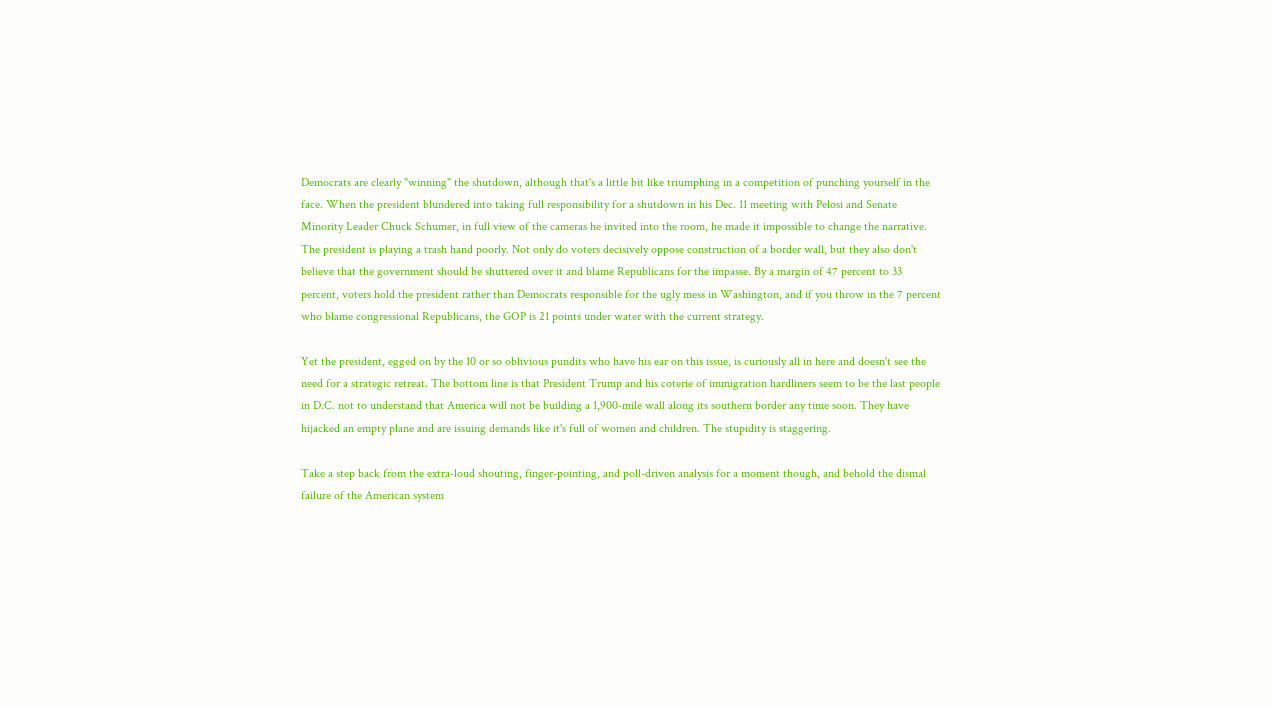Democrats are clearly "winning" the shutdown, although that's a little bit like triumphing in a competition of punching yourself in the face. When the president blundered into taking full responsibility for a shutdown in his Dec. 11 meeting with Pelosi and Senate Minority Leader Chuck Schumer, in full view of the cameras he invited into the room, he made it impossible to change the narrative. The president is playing a trash hand poorly. Not only do voters decisively oppose construction of a border wall, but they also don't believe that the government should be shuttered over it and blame Republicans for the impasse. By a margin of 47 percent to 33 percent, voters hold the president rather than Democrats responsible for the ugly mess in Washington, and if you throw in the 7 percent who blame congressional Republicans, the GOP is 21 points under water with the current strategy.

Yet the president, egged on by the 10 or so oblivious pundits who have his ear on this issue, is curiously all in here and doesn't see the need for a strategic retreat. The bottom line is that President Trump and his coterie of immigration hardliners seem to be the last people in D.C. not to understand that America will not be building a 1,900-mile wall along its southern border any time soon. They have hijacked an empty plane and are issuing demands like it's full of women and children. The stupidity is staggering.

Take a step back from the extra-loud shouting, finger-pointing, and poll-driven analysis for a moment though, and behold the dismal failure of the American system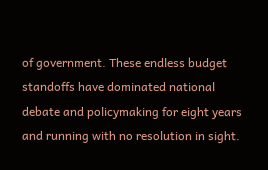of government. These endless budget standoffs have dominated national debate and policymaking for eight years and running with no resolution in sight.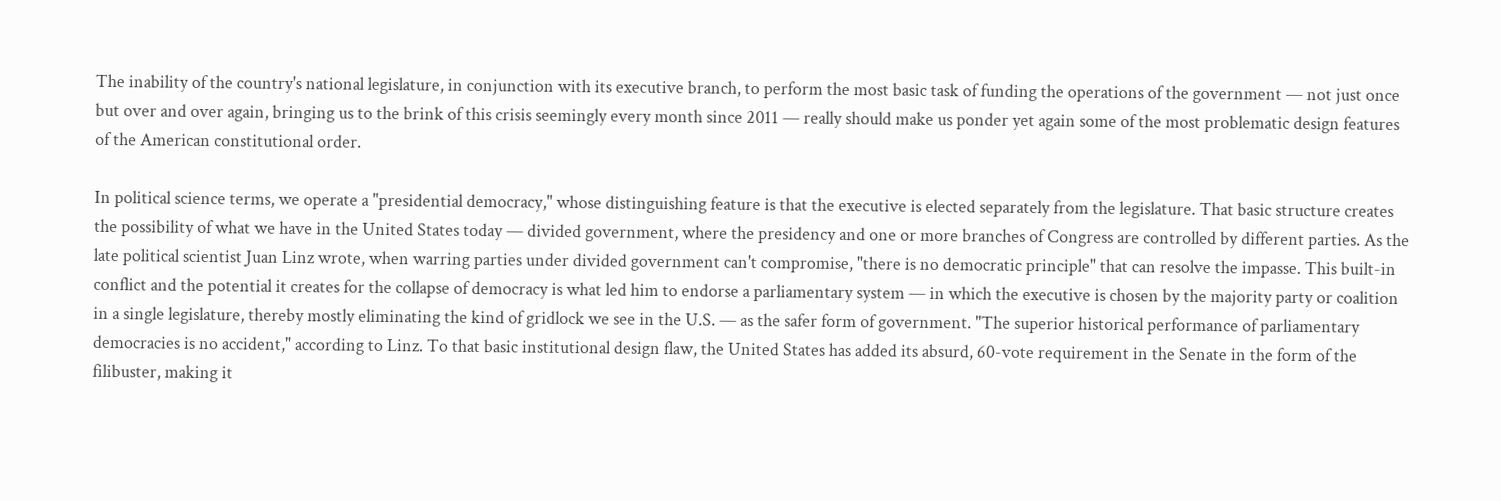The inability of the country's national legislature, in conjunction with its executive branch, to perform the most basic task of funding the operations of the government — not just once but over and over again, bringing us to the brink of this crisis seemingly every month since 2011 — really should make us ponder yet again some of the most problematic design features of the American constitutional order.

In political science terms, we operate a "presidential democracy," whose distinguishing feature is that the executive is elected separately from the legislature. That basic structure creates the possibility of what we have in the United States today — divided government, where the presidency and one or more branches of Congress are controlled by different parties. As the late political scientist Juan Linz wrote, when warring parties under divided government can't compromise, "there is no democratic principle" that can resolve the impasse. This built-in conflict and the potential it creates for the collapse of democracy is what led him to endorse a parliamentary system — in which the executive is chosen by the majority party or coalition in a single legislature, thereby mostly eliminating the kind of gridlock we see in the U.S. — as the safer form of government. "The superior historical performance of parliamentary democracies is no accident," according to Linz. To that basic institutional design flaw, the United States has added its absurd, 60-vote requirement in the Senate in the form of the filibuster, making it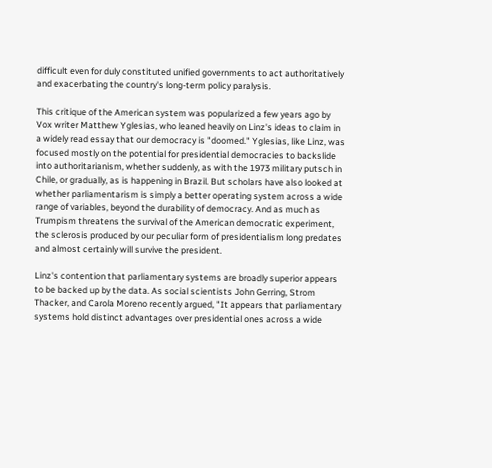difficult even for duly constituted unified governments to act authoritatively and exacerbating the country's long-term policy paralysis.

This critique of the American system was popularized a few years ago by Vox writer Matthew Yglesias, who leaned heavily on Linz's ideas to claim in a widely read essay that our democracy is "doomed." Yglesias, like Linz, was focused mostly on the potential for presidential democracies to backslide into authoritarianism, whether suddenly, as with the 1973 military putsch in Chile, or gradually, as is happening in Brazil. But scholars have also looked at whether parliamentarism is simply a better operating system across a wide range of variables, beyond the durability of democracy. And as much as Trumpism threatens the survival of the American democratic experiment, the sclerosis produced by our peculiar form of presidentialism long predates and almost certainly will survive the president.

Linz's contention that parliamentary systems are broadly superior appears to be backed up by the data. As social scientists John Gerring, Strom Thacker, and Carola Moreno recently argued, "It appears that parliamentary systems hold distinct advantages over presidential ones across a wide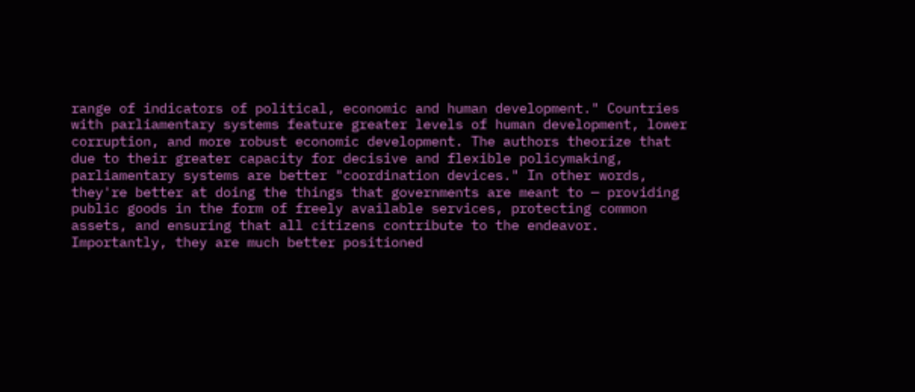range of indicators of political, economic and human development." Countries with parliamentary systems feature greater levels of human development, lower corruption, and more robust economic development. The authors theorize that due to their greater capacity for decisive and flexible policymaking, parliamentary systems are better "coordination devices." In other words, they're better at doing the things that governments are meant to — providing public goods in the form of freely available services, protecting common assets, and ensuring that all citizens contribute to the endeavor. Importantly, they are much better positioned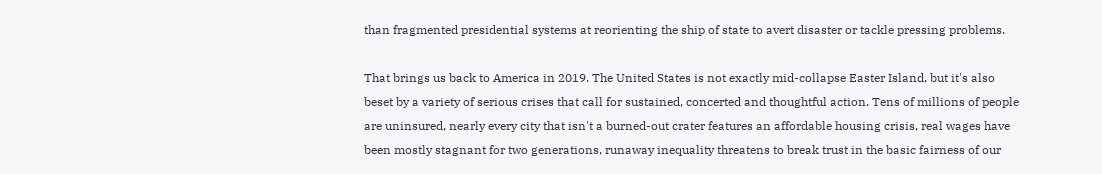than fragmented presidential systems at reorienting the ship of state to avert disaster or tackle pressing problems.

That brings us back to America in 2019. The United States is not exactly mid-collapse Easter Island, but it's also beset by a variety of serious crises that call for sustained, concerted and thoughtful action. Tens of millions of people are uninsured, nearly every city that isn't a burned-out crater features an affordable housing crisis, real wages have been mostly stagnant for two generations, runaway inequality threatens to break trust in the basic fairness of our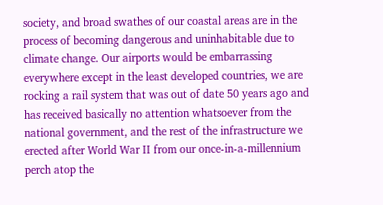society, and broad swathes of our coastal areas are in the process of becoming dangerous and uninhabitable due to climate change. Our airports would be embarrassing everywhere except in the least developed countries, we are rocking a rail system that was out of date 50 years ago and has received basically no attention whatsoever from the national government, and the rest of the infrastructure we erected after World War II from our once-in-a-millennium perch atop the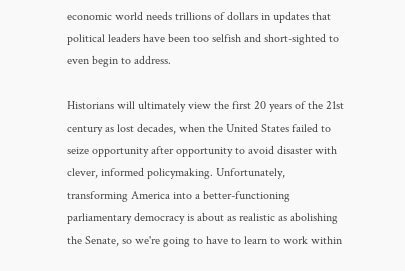economic world needs trillions of dollars in updates that political leaders have been too selfish and short-sighted to even begin to address.

Historians will ultimately view the first 20 years of the 21st century as lost decades, when the United States failed to seize opportunity after opportunity to avoid disaster with clever, informed policymaking. Unfortunately, transforming America into a better-functioning parliamentary democracy is about as realistic as abolishing the Senate, so we're going to have to learn to work within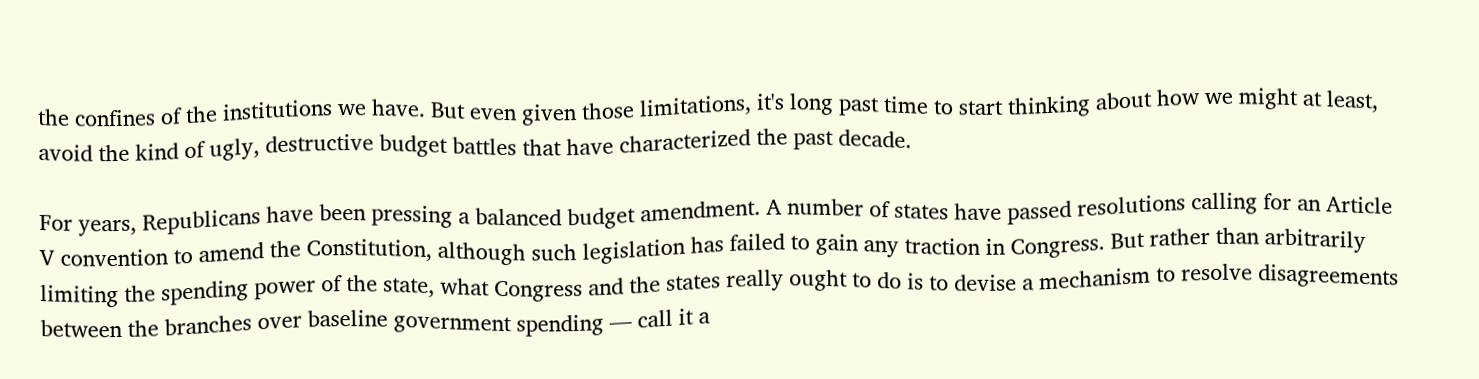the confines of the institutions we have. But even given those limitations, it's long past time to start thinking about how we might at least, avoid the kind of ugly, destructive budget battles that have characterized the past decade.

For years, Republicans have been pressing a balanced budget amendment. A number of states have passed resolutions calling for an Article V convention to amend the Constitution, although such legislation has failed to gain any traction in Congress. But rather than arbitrarily limiting the spending power of the state, what Congress and the states really ought to do is to devise a mechanism to resolve disagreements between the branches over baseline government spending — call it a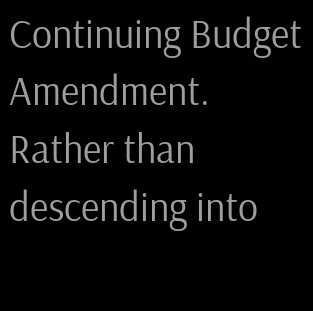Continuing Budget Amendment. Rather than descending into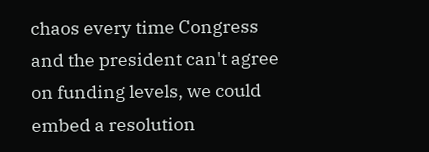chaos every time Congress and the president can't agree on funding levels, we could embed a resolution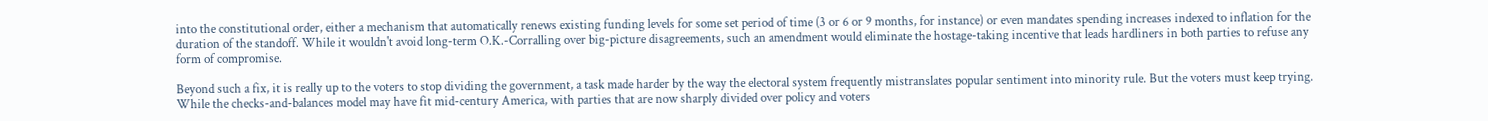into the constitutional order, either a mechanism that automatically renews existing funding levels for some set period of time (3 or 6 or 9 months, for instance) or even mandates spending increases indexed to inflation for the duration of the standoff. While it wouldn't avoid long-term O.K.-Corralling over big-picture disagreements, such an amendment would eliminate the hostage-taking incentive that leads hardliners in both parties to refuse any form of compromise.

Beyond such a fix, it is really up to the voters to stop dividing the government, a task made harder by the way the electoral system frequently mistranslates popular sentiment into minority rule. But the voters must keep trying. While the checks-and-balances model may have fit mid-century America, with parties that are now sharply divided over policy and voters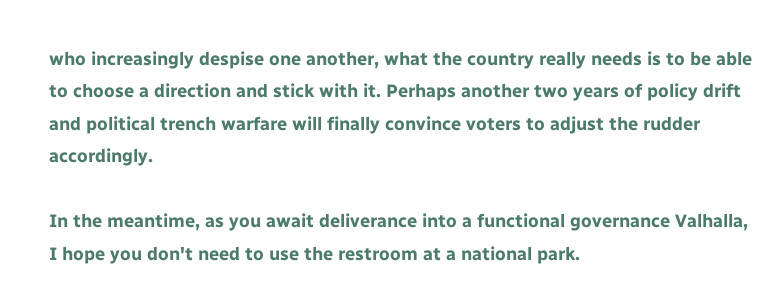who increasingly despise one another, what the country really needs is to be able to choose a direction and stick with it. Perhaps another two years of policy drift and political trench warfare will finally convince voters to adjust the rudder accordingly.

In the meantime, as you await deliverance into a functional governance Valhalla, I hope you don't need to use the restroom at a national park.